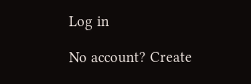Log in

No account? Create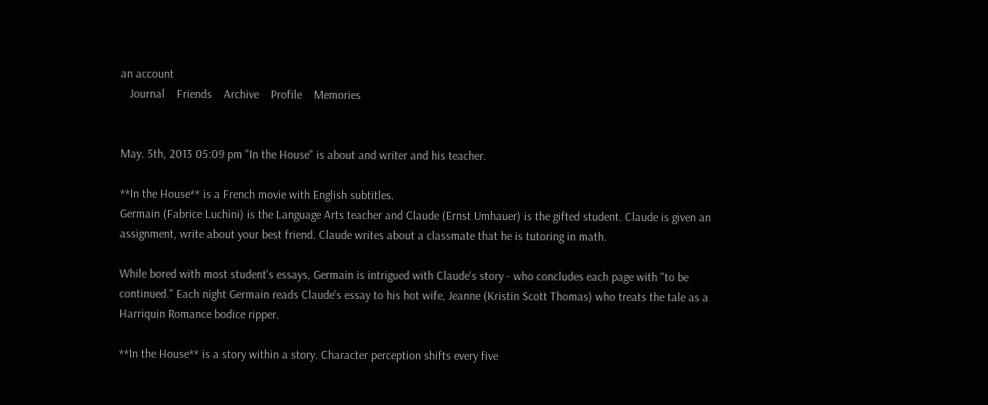an account
   Journal    Friends    Archive    Profile    Memories


May. 5th, 2013 05:09 pm "In the House" is about and writer and his teacher.

**In the House** is a French movie with English subtitles.
Germain (Fabrice Luchini) is the Language Arts teacher and Claude (Ernst Umhauer) is the gifted student. Claude is given an assignment, write about your best friend. Claude writes about a classmate that he is tutoring in math.

While bored with most student's essays, Germain is intrigued with Claude's story - who concludes each page with "to be continued." Each night Germain reads Claude's essay to his hot wife, Jeanne (Kristin Scott Thomas) who treats the tale as a Harriquin Romance bodice ripper.

**In the House** is a story within a story. Character perception shifts every five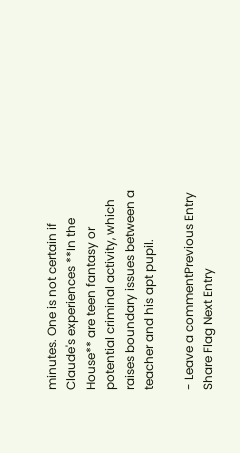minutes. One is not certain if Claude's experiences **In the House** are teen fantasy or potential criminal activity, which raises boundary issues between a teacher and his apt pupil.

- Leave a commentPrevious Entry Share Flag Next Entry